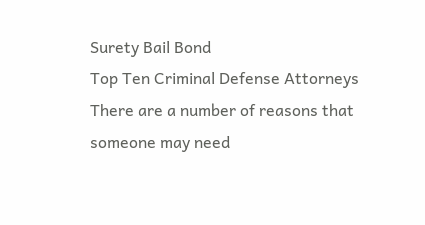Surety Bail Bond
Top Ten Criminal Defense Attorneys
There are a number of reasons that someone may need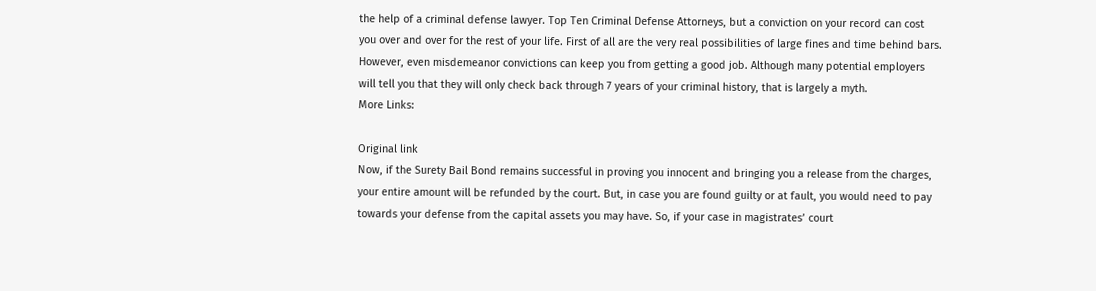the help of a criminal defense lawyer. Top Ten Criminal Defense Attorneys, but a conviction on your record can cost you over and over for the rest of your life. First of all are the very real possibilities of large fines and time behind bars. However, even misdemeanor convictions can keep you from getting a good job. Although many potential employers will tell you that they will only check back through 7 years of your criminal history, that is largely a myth.
More Links:

Original link
Now, if the Surety Bail Bond remains successful in proving you innocent and bringing you a release from the charges, your entire amount will be refunded by the court. But, in case you are found guilty or at fault, you would need to pay towards your defense from the capital assets you may have. So, if your case in magistrates’ court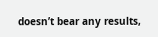doesn’t bear any results,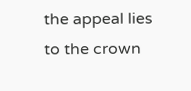the appeal lies to the crown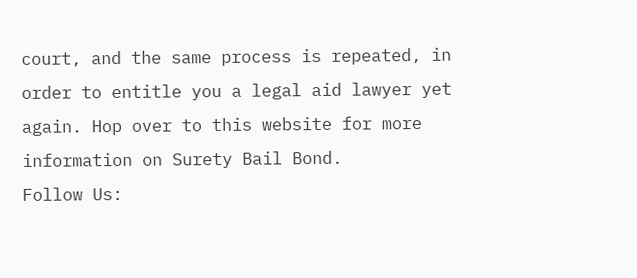court, and the same process is repeated, in order to entitle you a legal aid lawyer yet again. Hop over to this website for more information on Surety Bail Bond.
Follow Us: